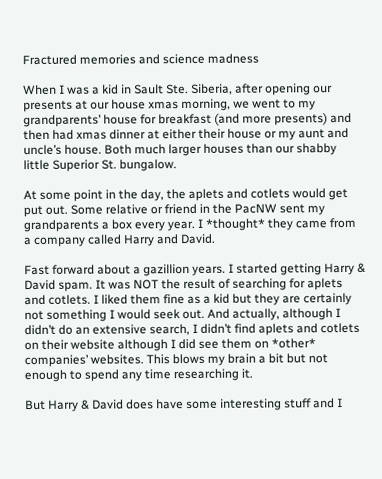Fractured memories and science madness

When I was a kid in Sault Ste. Siberia, after opening our presents at our house xmas morning, we went to my grandparents’ house for breakfast (and more presents) and then had xmas dinner at either their house or my aunt and uncle’s house. Both much larger houses than our shabby little Superior St. bungalow.

At some point in the day, the aplets and cotlets would get put out. Some relative or friend in the PacNW sent my grandparents a box every year. I *thought* they came from a company called Harry and David.

Fast forward about a gazillion years. I started getting Harry & David spam. It was NOT the result of searching for aplets and cotlets. I liked them fine as a kid but they are certainly not something I would seek out. And actually, although I didn’t do an extensive search, I didn’t find aplets and cotlets on their website although I did see them on *other* companies’ websites. This blows my brain a bit but not enough to spend any time researching it.

But Harry & David does have some interesting stuff and I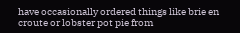have occasionally ordered things like brie en croute or lobster pot pie from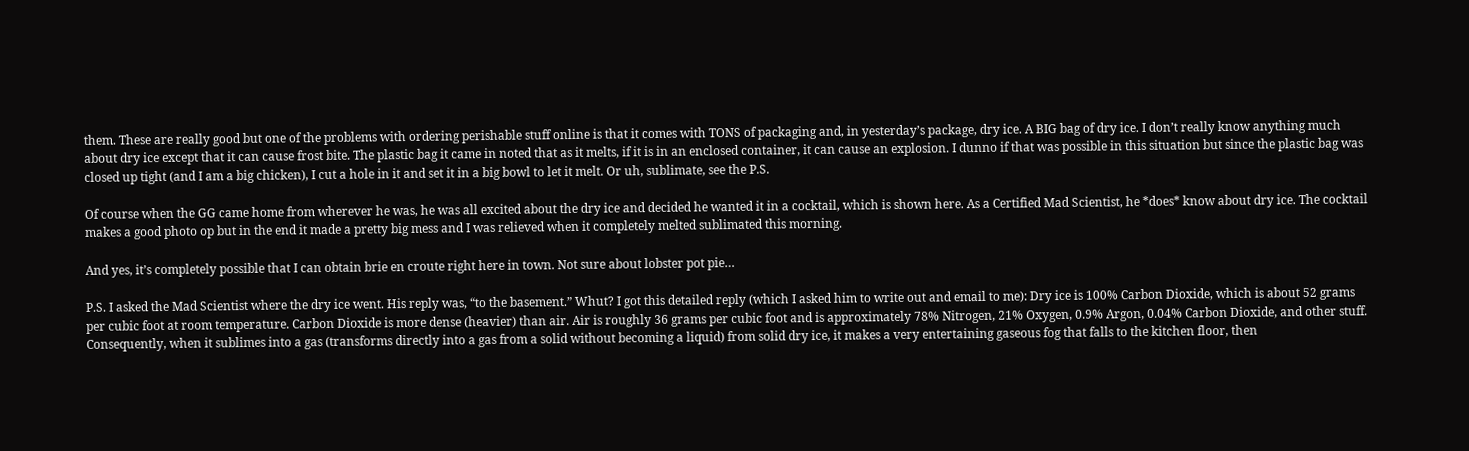them. These are really good but one of the problems with ordering perishable stuff online is that it comes with TONS of packaging and, in yesterday’s package, dry ice. A BIG bag of dry ice. I don’t really know anything much about dry ice except that it can cause frost bite. The plastic bag it came in noted that as it melts, if it is in an enclosed container, it can cause an explosion. I dunno if that was possible in this situation but since the plastic bag was closed up tight (and I am a big chicken), I cut a hole in it and set it in a big bowl to let it melt. Or uh, sublimate, see the P.S.

Of course when the GG came home from wherever he was, he was all excited about the dry ice and decided he wanted it in a cocktail, which is shown here. As a Certified Mad Scientist, he *does* know about dry ice. The cocktail makes a good photo op but in the end it made a pretty big mess and I was relieved when it completely melted sublimated this morning.

And yes, it’s completely possible that I can obtain brie en croute right here in town. Not sure about lobster pot pie…

P.S. I asked the Mad Scientist where the dry ice went. His reply was, “to the basement.” Whut? I got this detailed reply (which I asked him to write out and email to me): Dry ice is 100% Carbon Dioxide, which is about 52 grams per cubic foot at room temperature. Carbon Dioxide is more dense (heavier) than air. Air is roughly 36 grams per cubic foot and is approximately 78% Nitrogen, 21% Oxygen, 0.9% Argon, 0.04% Carbon Dioxide, and other stuff. Consequently, when it sublimes into a gas (transforms directly into a gas from a solid without becoming a liquid) from solid dry ice, it makes a very entertaining gaseous fog that falls to the kitchen floor, then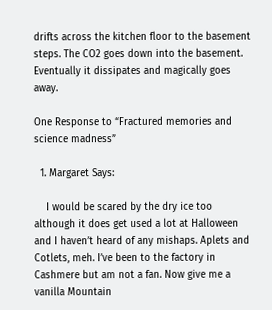drifts across the kitchen floor to the basement steps. The CO2 goes down into the basement. Eventually it dissipates and magically goes away.

One Response to “Fractured memories and science madness”

  1. Margaret Says:

    I would be scared by the dry ice too although it does get used a lot at Halloween and I haven’t heard of any mishaps. Aplets and Cotlets, meh. I’ve been to the factory in Cashmere but am not a fan. Now give me a vanilla Mountain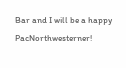Bar and I will be a happy PacNorthwesterner!